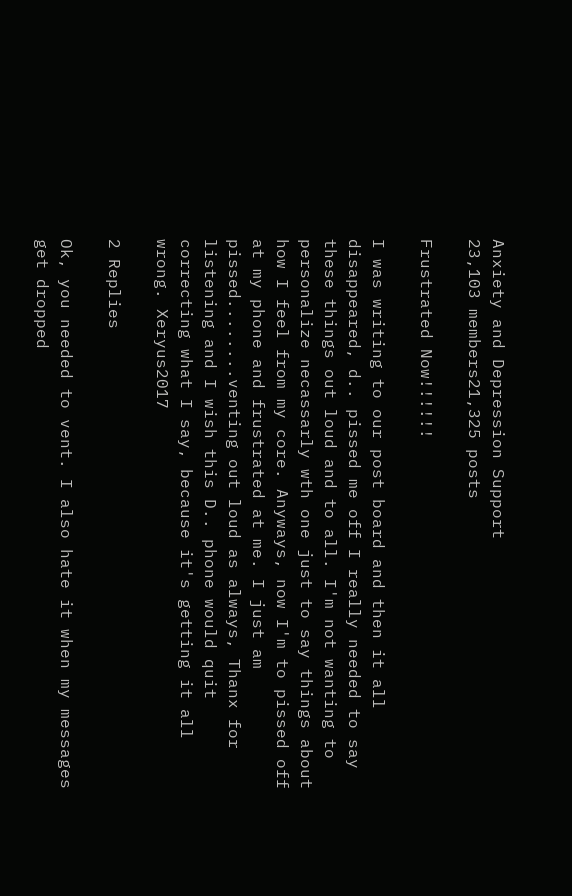Anxiety and Depression Support
23,103 members21,325 posts

Frustrated Now!!!!!!

I was writing to our post board and then it all disappeared, d.. pissed me off I really needed to say these things out loud and to all. I'm not wanting to personalize necassarly wth one just to say things about how I feel from my core. Anyways, now I'm to pissed off at my phone and frustrated at me. I just am pissed........venting out loud as always, Thanx for listening and I wish this D.. phone would quit correcting what I say, because it's getting it all wrong. Xeryus2017

2 Replies

Ok, you needed to vent. I also hate it when my messages get dropped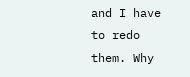and I have to redo them. Why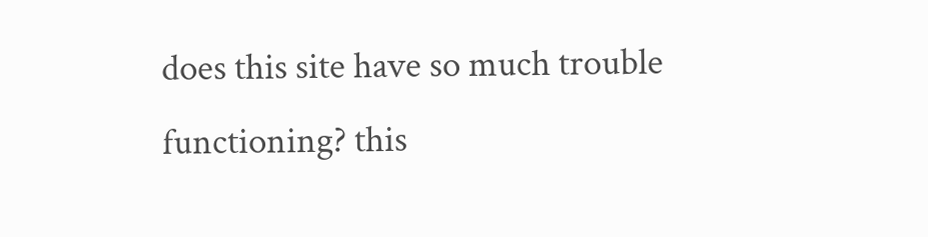does this site have so much trouble functioning? this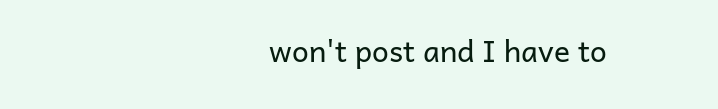won't post and I have to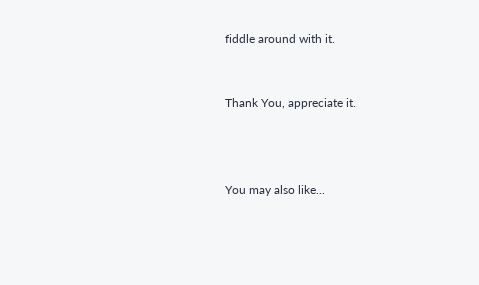fiddle around with it.


Thank You, appreciate it.



You may also like...